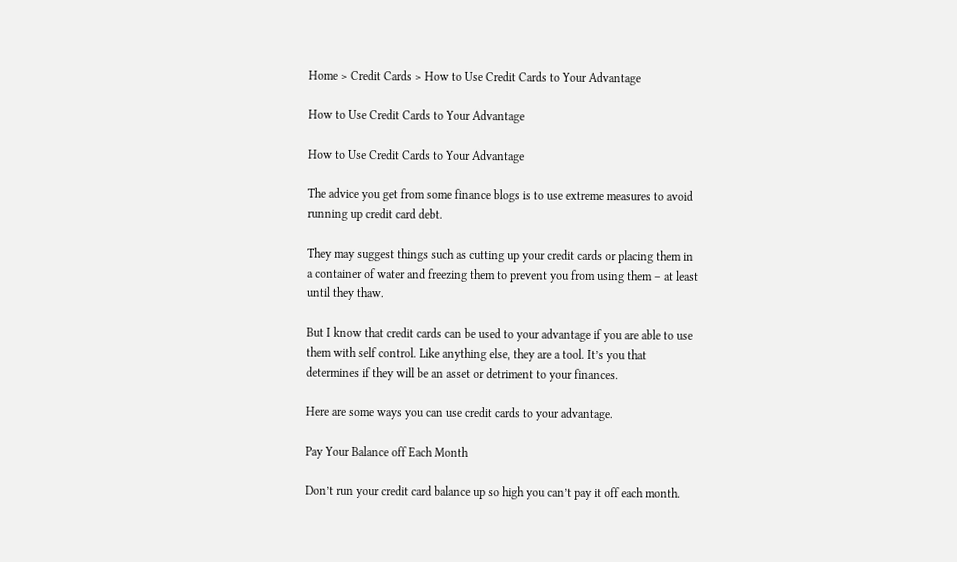Home > Credit Cards > How to Use Credit Cards to Your Advantage

How to Use Credit Cards to Your Advantage

How to Use Credit Cards to Your Advantage

The advice you get from some finance blogs is to use extreme measures to avoid running up credit card debt.

They may suggest things such as cutting up your credit cards or placing them in a container of water and freezing them to prevent you from using them – at least until they thaw.

But I know that credit cards can be used to your advantage if you are able to use them with self control. Like anything else, they are a tool. It’s you that determines if they will be an asset or detriment to your finances.

Here are some ways you can use credit cards to your advantage.

Pay Your Balance off Each Month

Don’t run your credit card balance up so high you can’t pay it off each month.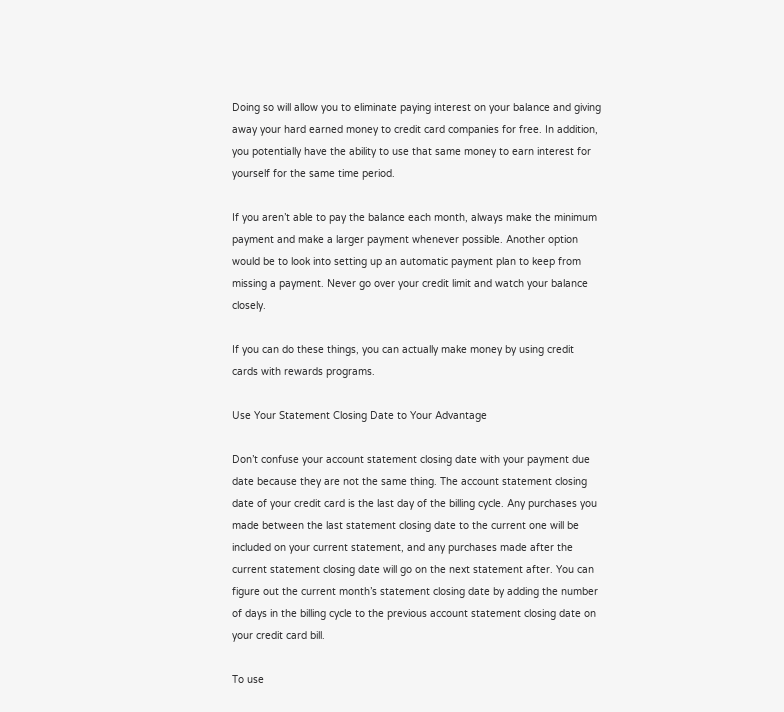Doing so will allow you to eliminate paying interest on your balance and giving away your hard earned money to credit card companies for free. In addition, you potentially have the ability to use that same money to earn interest for yourself for the same time period.

If you aren’t able to pay the balance each month, always make the minimum payment and make a larger payment whenever possible. Another option would be to look into setting up an automatic payment plan to keep from missing a payment. Never go over your credit limit and watch your balance closely.

If you can do these things, you can actually make money by using credit cards with rewards programs.

Use Your Statement Closing Date to Your Advantage

Don’t confuse your account statement closing date with your payment due date because they are not the same thing. The account statement closing date of your credit card is the last day of the billing cycle. Any purchases you made between the last statement closing date to the current one will be included on your current statement, and any purchases made after the current statement closing date will go on the next statement after. You can figure out the current month’s statement closing date by adding the number of days in the billing cycle to the previous account statement closing date on your credit card bill.

To use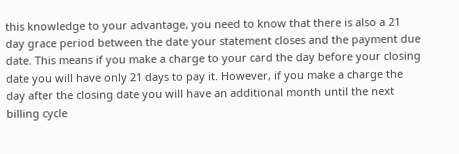this knowledge to your advantage, you need to know that there is also a 21 day grace period between the date your statement closes and the payment due date. This means if you make a charge to your card the day before your closing date you will have only 21 days to pay it. However, if you make a charge the day after the closing date you will have an additional month until the next billing cycle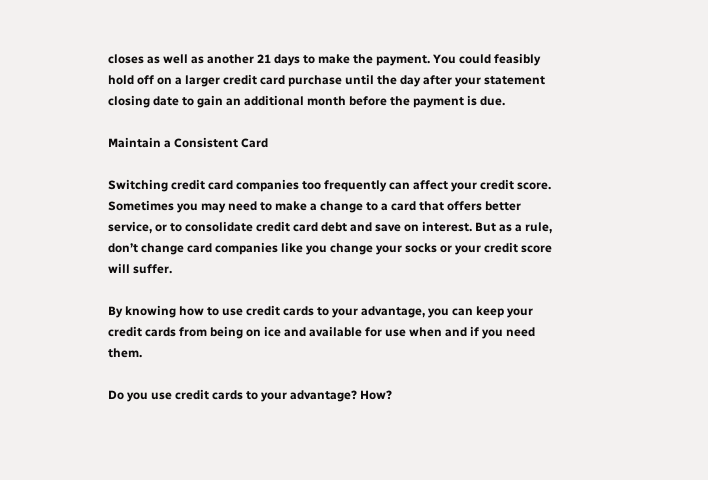closes as well as another 21 days to make the payment. You could feasibly hold off on a larger credit card purchase until the day after your statement closing date to gain an additional month before the payment is due.

Maintain a Consistent Card

Switching credit card companies too frequently can affect your credit score. Sometimes you may need to make a change to a card that offers better service, or to consolidate credit card debt and save on interest. But as a rule, don’t change card companies like you change your socks or your credit score will suffer.

By knowing how to use credit cards to your advantage, you can keep your credit cards from being on ice and available for use when and if you need them.

Do you use credit cards to your advantage? How?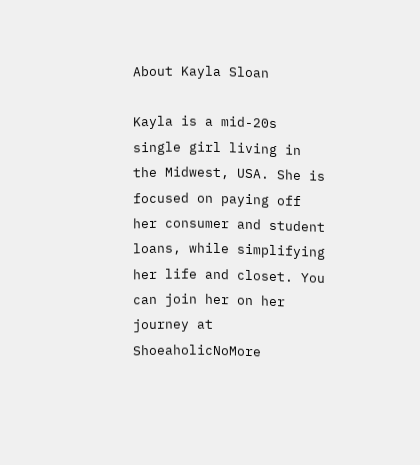About Kayla Sloan

Kayla is a mid-20s single girl living in the Midwest, USA. She is focused on paying off her consumer and student loans, while simplifying her life and closet. You can join her on her journey at ShoeaholicNoMore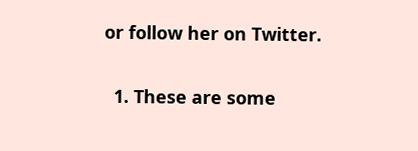or follow her on Twitter.


  1. These are some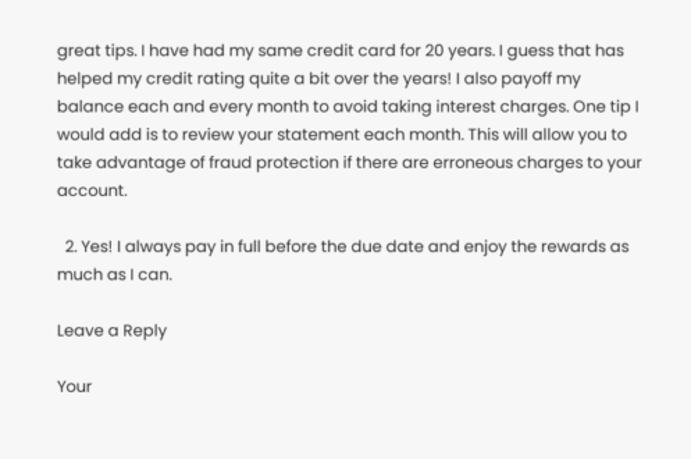great tips. I have had my same credit card for 20 years. I guess that has helped my credit rating quite a bit over the years! I also payoff my balance each and every month to avoid taking interest charges. One tip I would add is to review your statement each month. This will allow you to take advantage of fraud protection if there are erroneous charges to your account.

  2. Yes! I always pay in full before the due date and enjoy the rewards as much as I can.

Leave a Reply

Your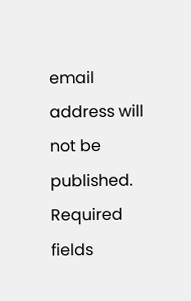email address will not be published. Required fields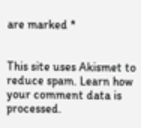are marked *


This site uses Akismet to reduce spam. Learn how your comment data is processed.